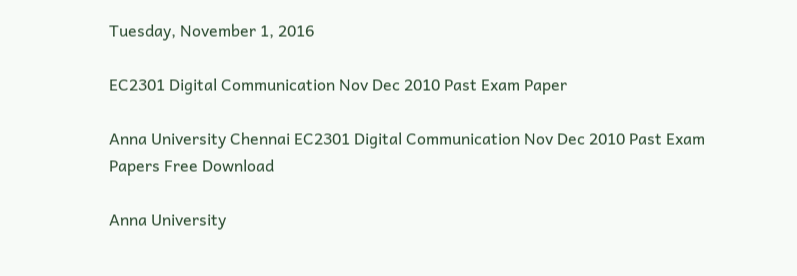Tuesday, November 1, 2016

EC2301 Digital Communication Nov Dec 2010 Past Exam Paper

Anna University Chennai EC2301 Digital Communication Nov Dec 2010 Past Exam Papers Free Download

Anna University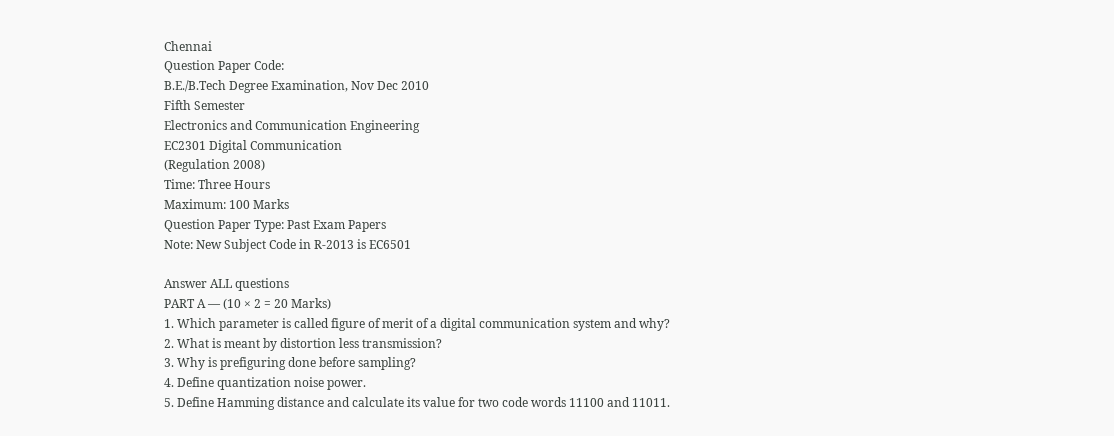Chennai
Question Paper Code:
B.E./B.Tech Degree Examination, Nov Dec 2010
Fifth Semester
Electronics and Communication Engineering
EC2301 Digital Communication
(Regulation 2008)
Time: Three Hours
Maximum: 100 Marks
Question Paper Type: Past Exam Papers
Note: New Subject Code in R-2013 is EC6501

Answer ALL questions
PART A — (10 × 2 = 20 Marks)
1. Which parameter is called figure of merit of a digital communication system and why?
2. What is meant by distortion less transmission?
3. Why is prefiguring done before sampling?
4. Define quantization noise power.
5. Define Hamming distance and calculate its value for two code words 11100 and 11011.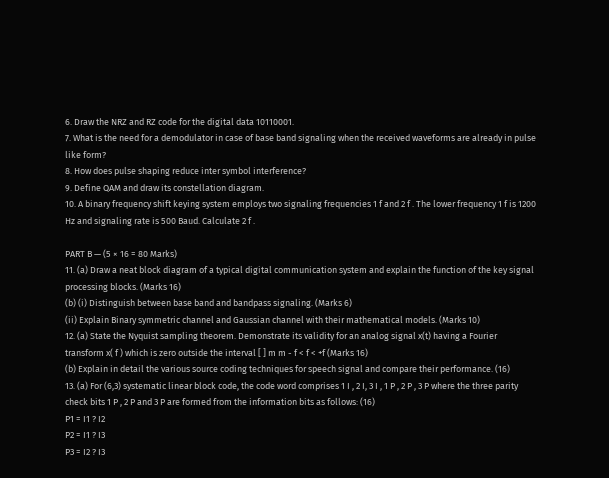6. Draw the NRZ and RZ code for the digital data 10110001.
7. What is the need for a demodulator in case of base band signaling when the received waveforms are already in pulse like form?
8. How does pulse shaping reduce inter symbol interference?
9. Define QAM and draw its constellation diagram.
10. A binary frequency shift keying system employs two signaling frequencies 1 f and 2 f . The lower frequency 1 f is 1200 Hz and signaling rate is 500 Baud. Calculate 2 f .

PART B — (5 × 16 = 80 Marks)
11. (a) Draw a neat block diagram of a typical digital communication system and explain the function of the key signal processing blocks. (Marks 16)
(b) (i) Distinguish between base band and bandpass signaling. (Marks 6)
(ii) Explain Binary symmetric channel and Gaussian channel with their mathematical models. (Marks 10)
12. (a) State the Nyquist sampling theorem. Demonstrate its validity for an analog signal x(t) having a Fourier transform x( f ) which is zero outside the interval [ ] m m - f < f < +f (Marks 16)
(b) Explain in detail the various source coding techniques for speech signal and compare their performance. (16)
13. (a) For (6,3) systematic linear block code, the code word comprises 1 I , 2 I, 3 I , 1 P , 2 P , 3 P where the three parity check bits 1 P , 2 P and 3 P are formed from the information bits as follows: (16)
P1 = I1 ? I2
P2 = I1 ? I3
P3 = I2 ? I3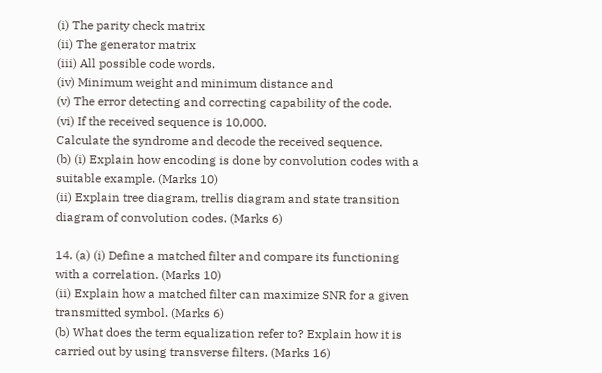(i) The parity check matrix
(ii) The generator matrix
(iii) All possible code words.
(iv) Minimum weight and minimum distance and
(v) The error detecting and correcting capability of the code.
(vi) If the received sequence is 10,000.
Calculate the syndrome and decode the received sequence.
(b) (i) Explain how encoding is done by convolution codes with a suitable example. (Marks 10)
(ii) Explain tree diagram, trellis diagram and state transition diagram of convolution codes. (Marks 6)

14. (a) (i) Define a matched filter and compare its functioning with a correlation. (Marks 10)
(ii) Explain how a matched filter can maximize SNR for a given transmitted symbol. (Marks 6)
(b) What does the term equalization refer to? Explain how it is carried out by using transverse filters. (Marks 16)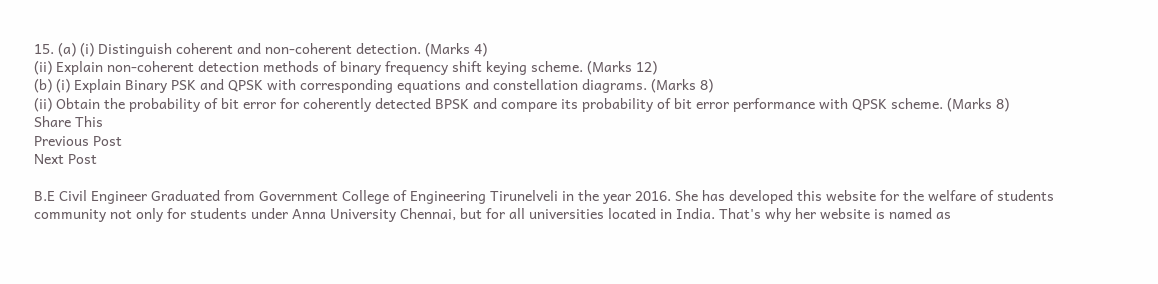15. (a) (i) Distinguish coherent and non-coherent detection. (Marks 4)
(ii) Explain non-coherent detection methods of binary frequency shift keying scheme. (Marks 12)
(b) (i) Explain Binary PSK and QPSK with corresponding equations and constellation diagrams. (Marks 8)
(ii) Obtain the probability of bit error for coherently detected BPSK and compare its probability of bit error performance with QPSK scheme. (Marks 8)
Share This
Previous Post
Next Post

B.E Civil Engineer Graduated from Government College of Engineering Tirunelveli in the year 2016. She has developed this website for the welfare of students community not only for students under Anna University Chennai, but for all universities located in India. That's why her website is named as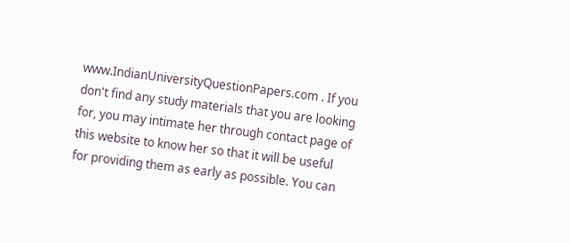www.IndianUniversityQuestionPapers.com . If you don't find any study materials that you are looking for, you may intimate her through contact page of this website to know her so that it will be useful for providing them as early as possible. You can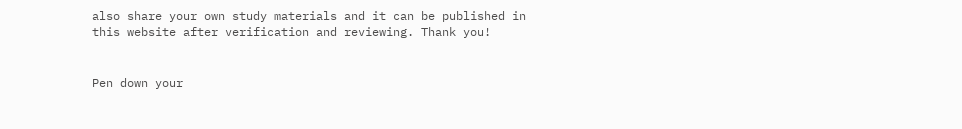also share your own study materials and it can be published in this website after verification and reviewing. Thank you!


Pen down your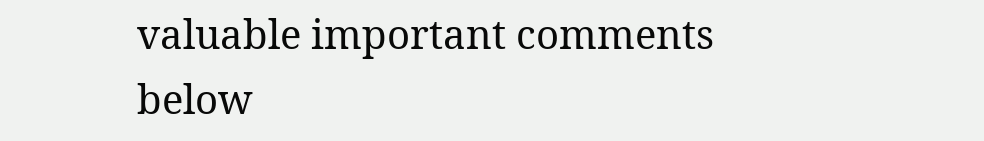valuable important comments below